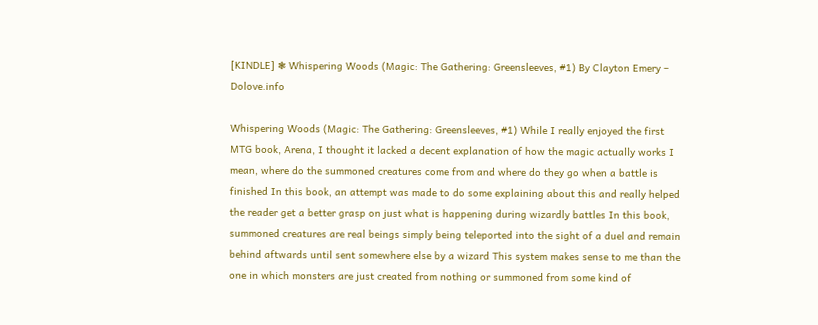[KINDLE] ❃ Whispering Woods (Magic: The Gathering: Greensleeves, #1) By Clayton Emery – Dolove.info

Whispering Woods (Magic: The Gathering: Greensleeves, #1) While I really enjoyed the first MTG book, Arena, I thought it lacked a decent explanation of how the magic actually works I mean, where do the summoned creatures come from and where do they go when a battle is finished In this book, an attempt was made to do some explaining about this and really helped the reader get a better grasp on just what is happening during wizardly battles In this book, summoned creatures are real beings simply being teleported into the sight of a duel and remain behind aftwards until sent somewhere else by a wizard This system makes sense to me than the one in which monsters are just created from nothing or summoned from some kind of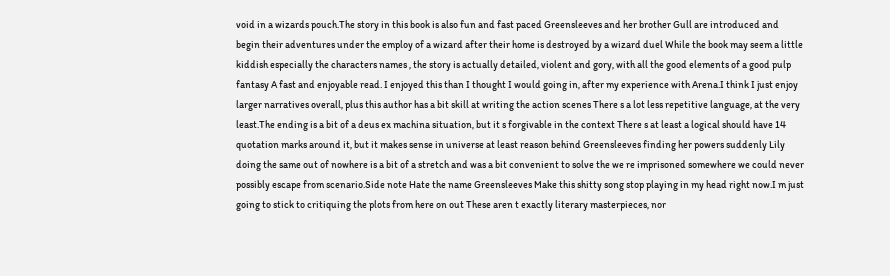void in a wizards pouch.The story in this book is also fun and fast paced Greensleeves and her brother Gull are introduced and begin their adventures under the employ of a wizard after their home is destroyed by a wizard duel While the book may seem a little kiddish especially the characters names , the story is actually detailed, violent and gory, with all the good elements of a good pulp fantasy A fast and enjoyable read. I enjoyed this than I thought I would going in, after my experience with Arena.I think I just enjoy larger narratives overall, plus this author has a bit skill at writing the action scenes There s a lot less repetitive language, at the very least.The ending is a bit of a deus ex machina situation, but it s forgivable in the context There s at least a logical should have 14 quotation marks around it, but it makes sense in universe at least reason behind Greensleeves finding her powers suddenly Lily doing the same out of nowhere is a bit of a stretch and was a bit convenient to solve the we re imprisoned somewhere we could never possibly escape from scenario.Side note Hate the name Greensleeves Make this shitty song stop playing in my head right now.I m just going to stick to critiquing the plots from here on out These aren t exactly literary masterpieces, nor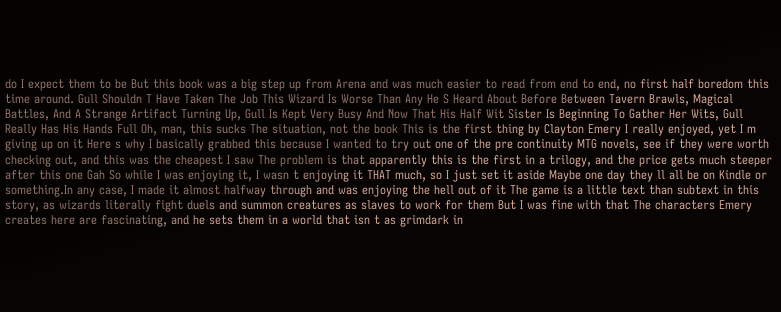do I expect them to be But this book was a big step up from Arena and was much easier to read from end to end, no first half boredom this time around. Gull Shouldn T Have Taken The Job This Wizard Is Worse Than Any He S Heard About Before Between Tavern Brawls, Magical Battles, And A Strange Artifact Turning Up, Gull Is Kept Very Busy And Now That His Half Wit Sister Is Beginning To Gather Her Wits, Gull Really Has His Hands Full Oh, man, this sucks The situation, not the book This is the first thing by Clayton Emery I really enjoyed, yet I m giving up on it Here s why I basically grabbed this because I wanted to try out one of the pre continuity MTG novels, see if they were worth checking out, and this was the cheapest I saw The problem is that apparently this is the first in a trilogy, and the price gets much steeper after this one Gah So while I was enjoying it, I wasn t enjoying it THAT much, so I just set it aside Maybe one day they ll all be on Kindle or something.In any case, I made it almost halfway through and was enjoying the hell out of it The game is a little text than subtext in this story, as wizards literally fight duels and summon creatures as slaves to work for them But I was fine with that The characters Emery creates here are fascinating, and he sets them in a world that isn t as grimdark in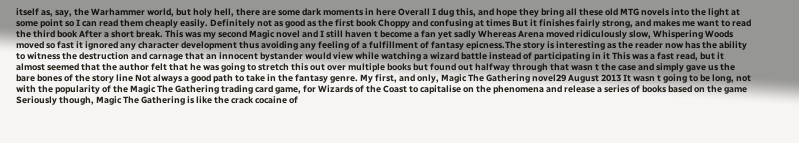itself as, say, the Warhammer world, but holy hell, there are some dark moments in here Overall I dug this, and hope they bring all these old MTG novels into the light at some point so I can read them cheaply easily. Definitely not as good as the first book Choppy and confusing at times But it finishes fairly strong, and makes me want to read the third book After a short break. This was my second Magic novel and I still haven t become a fan yet sadly Whereas Arena moved ridiculously slow, Whispering Woods moved so fast it ignored any character development thus avoiding any feeling of a fulfillment of fantasy epicness.The story is interesting as the reader now has the ability to witness the destruction and carnage that an innocent bystander would view while watching a wizard battle instead of participating in it This was a fast read, but it almost seemed that the author felt that he was going to stretch this out over multiple books but found out halfway through that wasn t the case and simply gave us the bare bones of the story line Not always a good path to take in the fantasy genre. My first, and only, Magic The Gathering novel29 August 2013 It wasn t going to be long, not with the popularity of the Magic The Gathering trading card game, for Wizards of the Coast to capitalise on the phenomena and release a series of books based on the game Seriously though, Magic The Gathering is like the crack cocaine of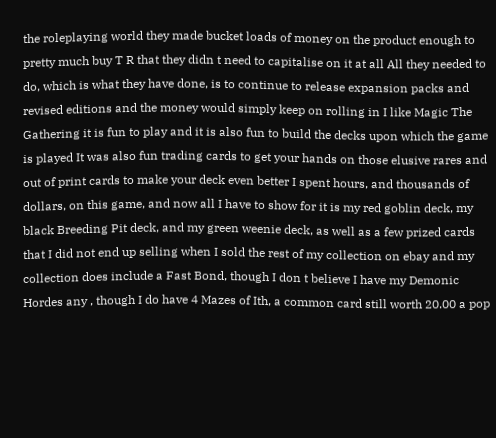the roleplaying world they made bucket loads of money on the product enough to pretty much buy T R that they didn t need to capitalise on it at all All they needed to do, which is what they have done, is to continue to release expansion packs and revised editions and the money would simply keep on rolling in I like Magic The Gathering it is fun to play and it is also fun to build the decks upon which the game is played It was also fun trading cards to get your hands on those elusive rares and out of print cards to make your deck even better I spent hours, and thousands of dollars, on this game, and now all I have to show for it is my red goblin deck, my black Breeding Pit deck, and my green weenie deck, as well as a few prized cards that I did not end up selling when I sold the rest of my collection on ebay and my collection does include a Fast Bond, though I don t believe I have my Demonic Hordes any , though I do have 4 Mazes of Ith, a common card still worth 20.00 a pop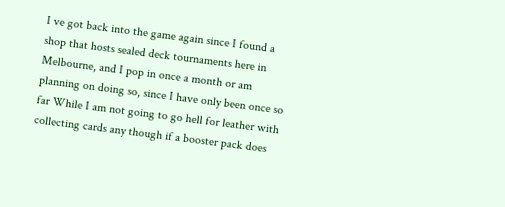I ve got back into the game again since I found a shop that hosts sealed deck tournaments here in Melbourne, and I pop in once a month or am planning on doing so, since I have only been once so far While I am not going to go hell for leather with collecting cards any though if a booster pack does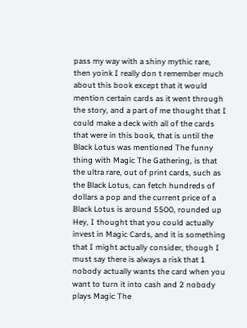pass my way with a shiny mythic rare, then yoink I really don t remember much about this book except that it would mention certain cards as it went through the story, and a part of me thought that I could make a deck with all of the cards that were in this book, that is until the Black Lotus was mentioned The funny thing with Magic The Gathering, is that the ultra rare, out of print cards, such as the Black Lotus, can fetch hundreds of dollars a pop and the current price of a Black Lotus is around 5500, rounded up Hey, I thought that you could actually invest in Magic Cards, and it is something that I might actually consider, though I must say there is always a risk that 1 nobody actually wants the card when you want to turn it into cash and 2 nobody plays Magic The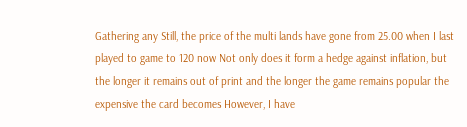Gathering any Still, the price of the multi lands have gone from 25.00 when I last played to game to 120 now Not only does it form a hedge against inflation, but the longer it remains out of print and the longer the game remains popular the expensive the card becomes However, I have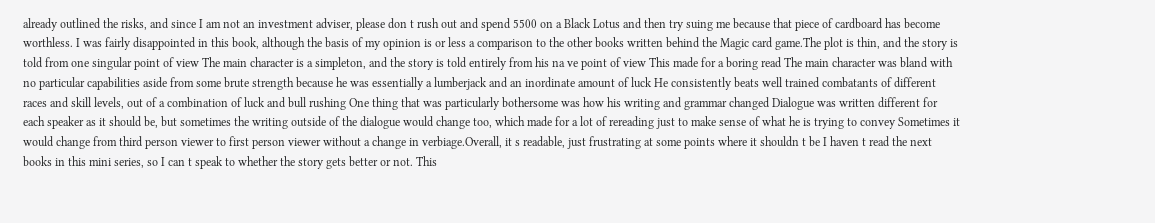already outlined the risks, and since I am not an investment adviser, please don t rush out and spend 5500 on a Black Lotus and then try suing me because that piece of cardboard has become worthless. I was fairly disappointed in this book, although the basis of my opinion is or less a comparison to the other books written behind the Magic card game.The plot is thin, and the story is told from one singular point of view The main character is a simpleton, and the story is told entirely from his na ve point of view This made for a boring read The main character was bland with no particular capabilities aside from some brute strength because he was essentially a lumberjack and an inordinate amount of luck He consistently beats well trained combatants of different races and skill levels, out of a combination of luck and bull rushing One thing that was particularly bothersome was how his writing and grammar changed Dialogue was written different for each speaker as it should be, but sometimes the writing outside of the dialogue would change too, which made for a lot of rereading just to make sense of what he is trying to convey Sometimes it would change from third person viewer to first person viewer without a change in verbiage.Overall, it s readable, just frustrating at some points where it shouldn t be I haven t read the next books in this mini series, so I can t speak to whether the story gets better or not. This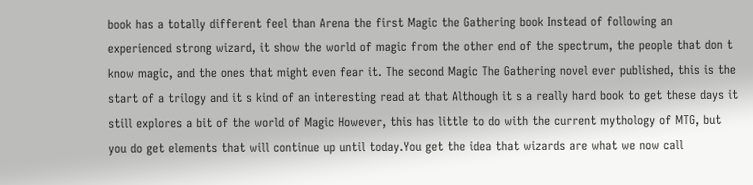book has a totally different feel than Arena the first Magic the Gathering book Instead of following an experienced strong wizard, it show the world of magic from the other end of the spectrum, the people that don t know magic, and the ones that might even fear it. The second Magic The Gathering novel ever published, this is the start of a trilogy and it s kind of an interesting read at that Although it s a really hard book to get these days it still explores a bit of the world of Magic However, this has little to do with the current mythology of MTG, but you do get elements that will continue up until today.You get the idea that wizards are what we now call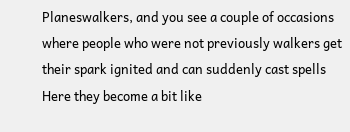Planeswalkers, and you see a couple of occasions where people who were not previously walkers get their spark ignited and can suddenly cast spells Here they become a bit like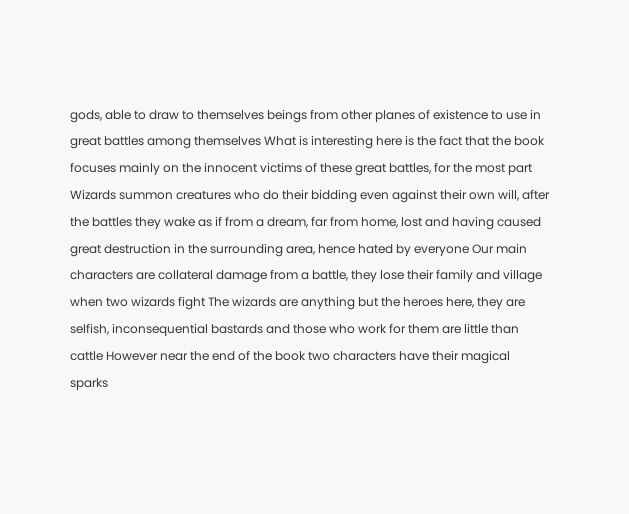gods, able to draw to themselves beings from other planes of existence to use in great battles among themselves What is interesting here is the fact that the book focuses mainly on the innocent victims of these great battles, for the most part Wizards summon creatures who do their bidding even against their own will, after the battles they wake as if from a dream, far from home, lost and having caused great destruction in the surrounding area, hence hated by everyone Our main characters are collateral damage from a battle, they lose their family and village when two wizards fight The wizards are anything but the heroes here, they are selfish, inconsequential bastards and those who work for them are little than cattle However near the end of the book two characters have their magical sparks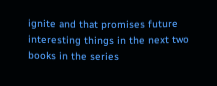ignite and that promises future interesting things in the next two books in the series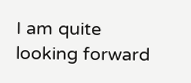I am quite looking forward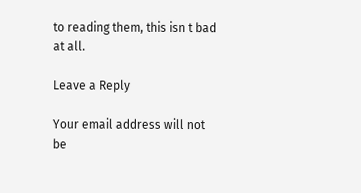to reading them, this isn t bad at all.

Leave a Reply

Your email address will not be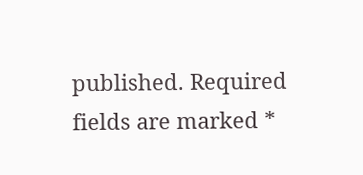published. Required fields are marked *